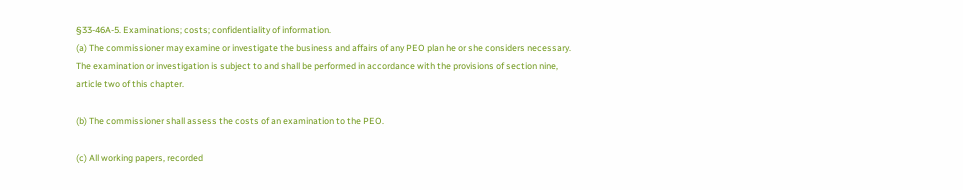§33-46A-5. Examinations; costs; confidentiality of information.
(a) The commissioner may examine or investigate the business and affairs of any PEO plan he or she considers necessary. The examination or investigation is subject to and shall be performed in accordance with the provisions of section nine, article two of this chapter.

(b) The commissioner shall assess the costs of an examination to the PEO.

(c) All working papers, recorded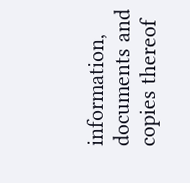information, documents and copies thereof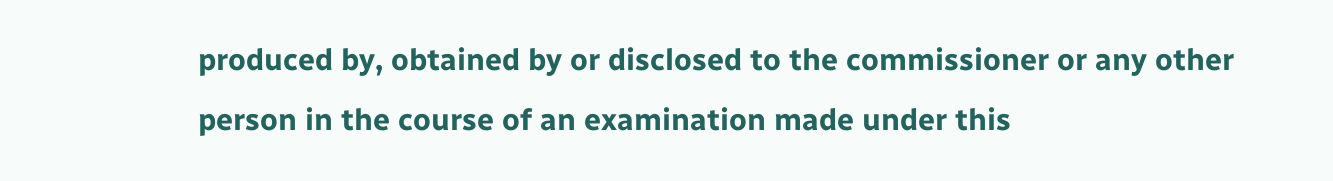produced by, obtained by or disclosed to the commissioner or any other person in the course of an examination made under this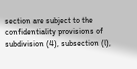section are subject to the confidentiality provisions of subdivision (4), subsection (l),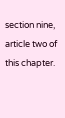section nine, article two of this chapter.